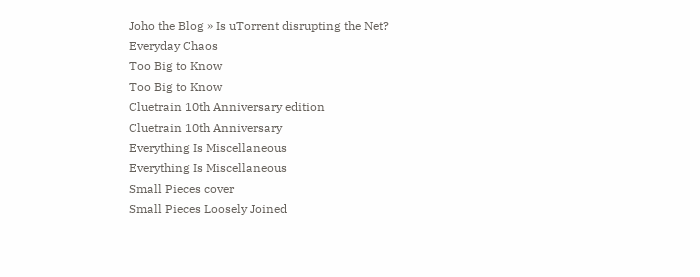Joho the Blog » Is uTorrent disrupting the Net?
Everyday Chaos
Too Big to Know
Too Big to Know
Cluetrain 10th Anniversary edition
Cluetrain 10th Anniversary
Everything Is Miscellaneous
Everything Is Miscellaneous
Small Pieces cover
Small Pieces Loosely Joined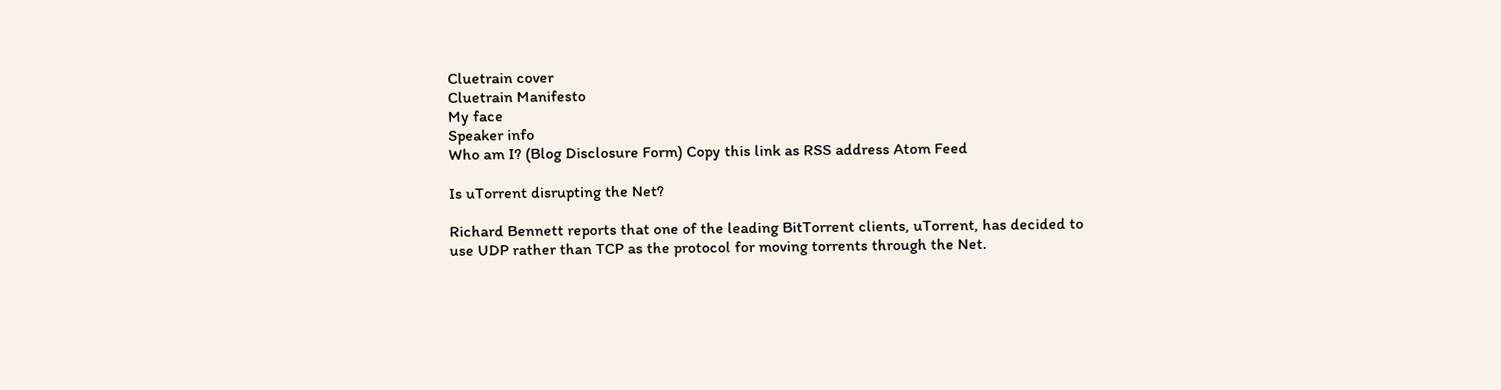Cluetrain cover
Cluetrain Manifesto
My face
Speaker info
Who am I? (Blog Disclosure Form) Copy this link as RSS address Atom Feed

Is uTorrent disrupting the Net?

Richard Bennett reports that one of the leading BitTorrent clients, uTorrent, has decided to use UDP rather than TCP as the protocol for moving torrents through the Net.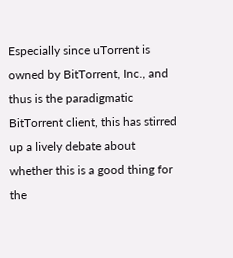Especially since uTorrent is owned by BitTorrent, Inc., and thus is the paradigmatic BitTorrent client, this has stirred up a lively debate about whether this is a good thing for the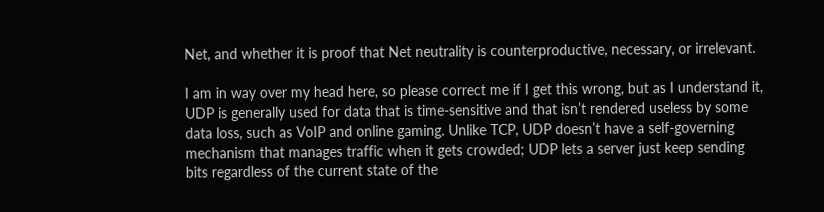Net, and whether it is proof that Net neutrality is counterproductive, necessary, or irrelevant.

I am in way over my head here, so please correct me if I get this wrong, but as I understand it, UDP is generally used for data that is time-sensitive and that isn’t rendered useless by some data loss, such as VoIP and online gaming. Unlike TCP, UDP doesn’t have a self-governing mechanism that manages traffic when it gets crowded; UDP lets a server just keep sending bits regardless of the current state of the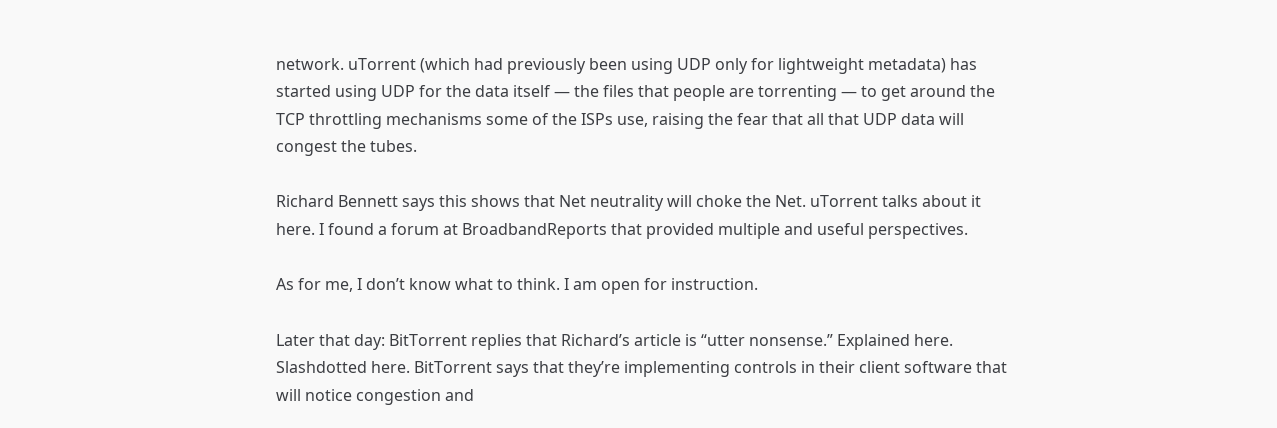network. uTorrent (which had previously been using UDP only for lightweight metadata) has started using UDP for the data itself — the files that people are torrenting — to get around the TCP throttling mechanisms some of the ISPs use, raising the fear that all that UDP data will congest the tubes.

Richard Bennett says this shows that Net neutrality will choke the Net. uTorrent talks about it here. I found a forum at BroadbandReports that provided multiple and useful perspectives.

As for me, I don’t know what to think. I am open for instruction.

Later that day: BitTorrent replies that Richard’s article is “utter nonsense.” Explained here. Slashdotted here. BitTorrent says that they’re implementing controls in their client software that will notice congestion and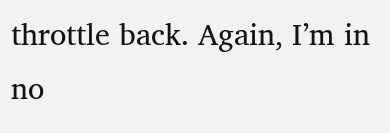throttle back. Again, I’m in no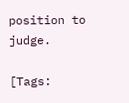position to judge.

[Tags: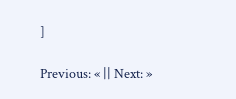]

Previous: « || Next: »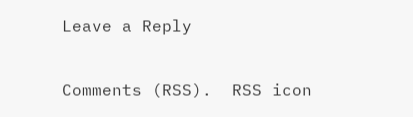Leave a Reply

Comments (RSS).  RSS icon